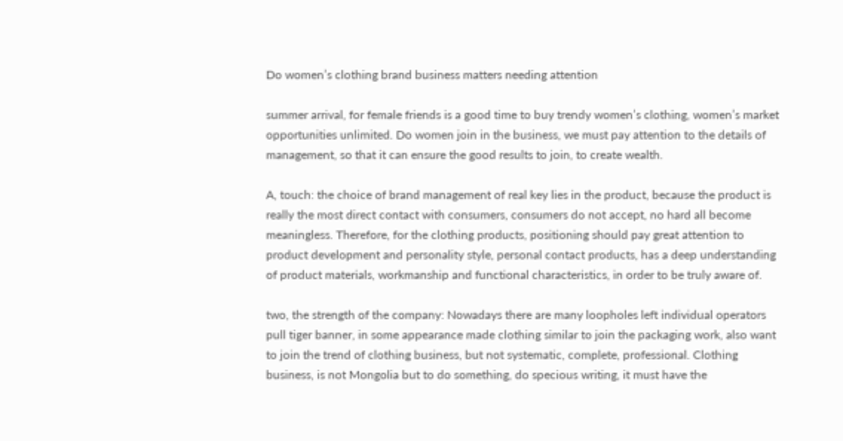Do women’s clothing brand business matters needing attention

summer arrival, for female friends is a good time to buy trendy women’s clothing, women’s market opportunities unlimited. Do women join in the business, we must pay attention to the details of management, so that it can ensure the good results to join, to create wealth.

A, touch: the choice of brand management of real key lies in the product, because the product is really the most direct contact with consumers, consumers do not accept, no hard all become meaningless. Therefore, for the clothing products, positioning should pay great attention to product development and personality style, personal contact products, has a deep understanding of product materials, workmanship and functional characteristics, in order to be truly aware of.

two, the strength of the company: Nowadays there are many loopholes left individual operators pull tiger banner, in some appearance made clothing similar to join the packaging work, also want to join the trend of clothing business, but not systematic, complete, professional. Clothing business, is not Mongolia but to do something, do specious writing, it must have the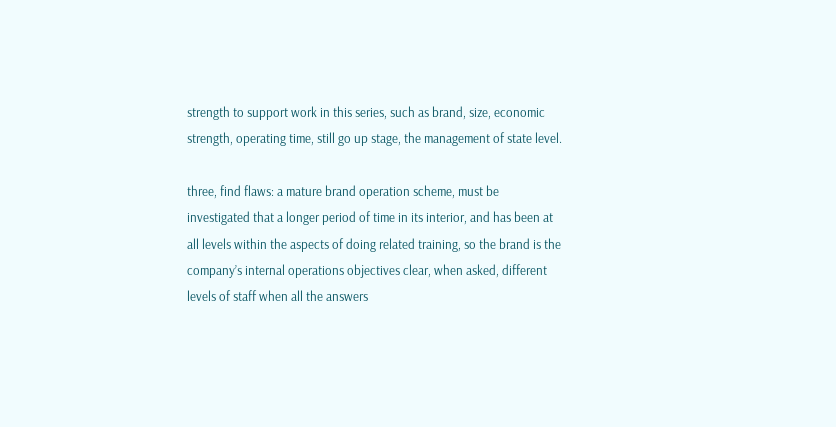strength to support work in this series, such as brand, size, economic strength, operating time, still go up stage, the management of state level.

three, find flaws: a mature brand operation scheme, must be investigated that a longer period of time in its interior, and has been at all levels within the aspects of doing related training, so the brand is the company’s internal operations objectives clear, when asked, different levels of staff when all the answers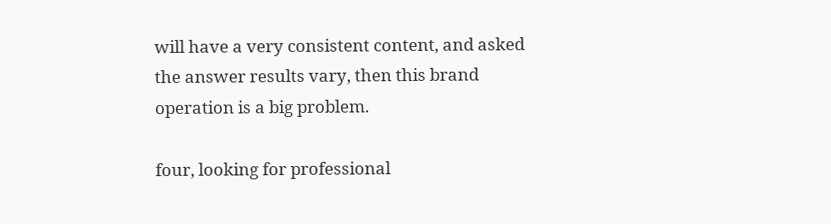will have a very consistent content, and asked the answer results vary, then this brand operation is a big problem.

four, looking for professional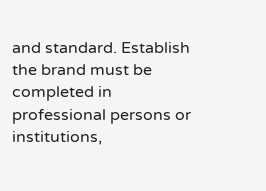and standard. Establish the brand must be completed in professional persons or institutions,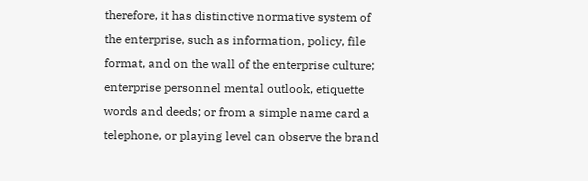therefore, it has distinctive normative system of the enterprise, such as information, policy, file format, and on the wall of the enterprise culture; enterprise personnel mental outlook, etiquette words and deeds; or from a simple name card a telephone, or playing level can observe the brand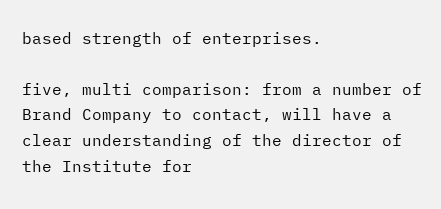based strength of enterprises.

five, multi comparison: from a number of Brand Company to contact, will have a clear understanding of the director of the Institute for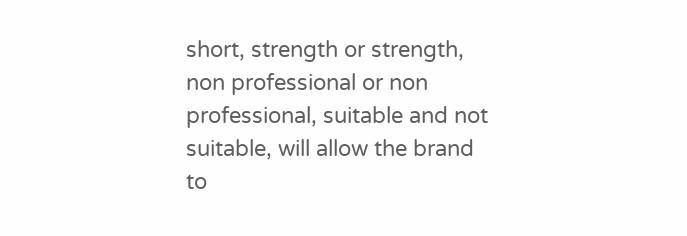short, strength or strength, non professional or non professional, suitable and not suitable, will allow the brand to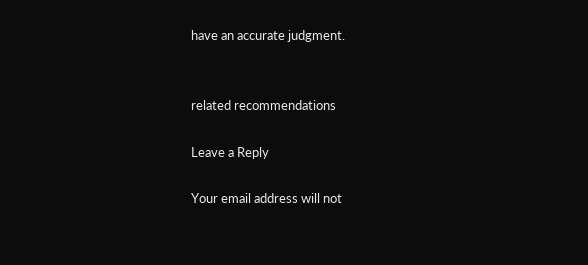have an accurate judgment.


related recommendations

Leave a Reply

Your email address will not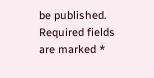be published. Required fields are marked *